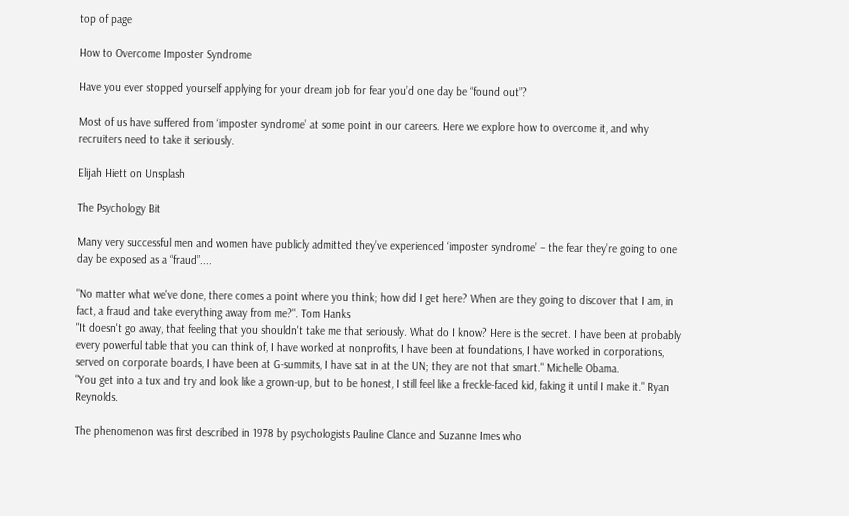top of page

How to Overcome Imposter Syndrome

Have you ever stopped yourself applying for your dream job for fear you’d one day be “found out”?

Most of us have suffered from ‘imposter syndrome’ at some point in our careers. Here we explore how to overcome it, and why recruiters need to take it seriously.

Elijah Hiett on Unsplash

The Psychology Bit

Many very successful men and women have publicly admitted they’ve experienced ‘imposter syndrome’ – the fear they’re going to one day be exposed as a “fraud”....

"No matter what we've done, there comes a point where you think; how did I get here? When are they going to discover that I am, in fact, a fraud and take everything away from me?". Tom Hanks
"It doesn't go away, that feeling that you shouldn't take me that seriously. What do I know? Here is the secret. I have been at probably every powerful table that you can think of, I have worked at nonprofits, I have been at foundations, I have worked in corporations, served on corporate boards, I have been at G-summits, I have sat in at the UN; they are not that smart." Michelle Obama.
"You get into a tux and try and look like a grown-up, but to be honest, I still feel like a freckle-faced kid, faking it until I make it." Ryan Reynolds.

The phenomenon was first described in 1978 by psychologists Pauline Clance and Suzanne Imes who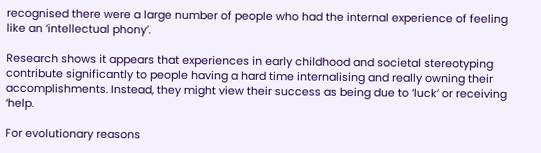recognised there were a large number of people who had the internal experience of feeling like an ‘intellectual phony’.

Research shows it appears that experiences in early childhood and societal stereotyping contribute significantly to people having a hard time internalising and really owning their accomplishments. Instead, they might view their success as being due to ‘luck’ or receiving ‘help.

For evolutionary reasons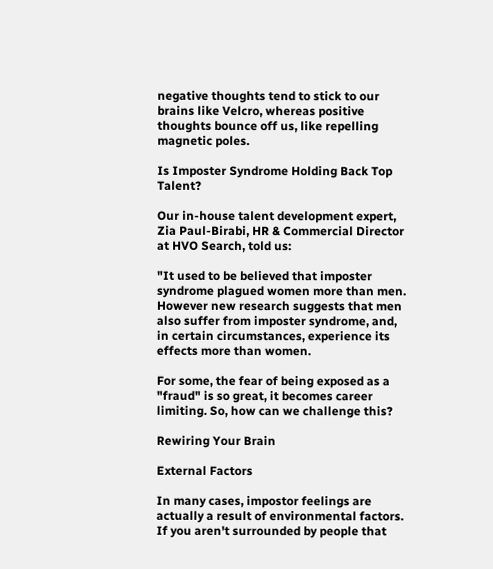negative thoughts tend to stick to our brains like Velcro, whereas positive thoughts bounce off us, like repelling magnetic poles.

Is Imposter Syndrome Holding Back Top Talent?

Our in-house talent development expert, Zia Paul-Birabi, HR & Commercial Director at HVO Search, told us:

"It used to be believed that imposter syndrome plagued women more than men. However new research suggests that men also suffer from imposter syndrome, and, in certain circumstances, experience its effects more than women.

For some, the fear of being exposed as a "fraud" is so great, it becomes career limiting. So, how can we challenge this?

Rewiring Your Brain

External Factors

In many cases, impostor feelings are actually a result of environmental factors. If you aren't surrounded by people that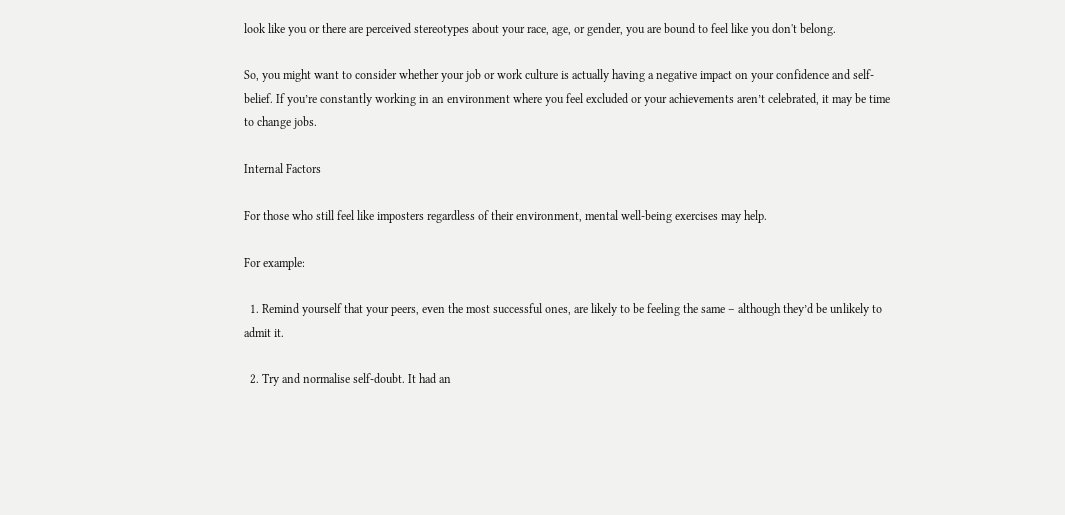look like you or there are perceived stereotypes about your race, age, or gender, you are bound to feel like you don't belong.

So, you might want to consider whether your job or work culture is actually having a negative impact on your confidence and self-belief. If you’re constantly working in an environment where you feel excluded or your achievements aren’t celebrated, it may be time to change jobs.

Internal Factors

For those who still feel like imposters regardless of their environment, mental well-being exercises may help.

For example:

  1. Remind yourself that your peers, even the most successful ones, are likely to be feeling the same – although they’d be unlikely to admit it.

  2. Try and normalise self-doubt. It had an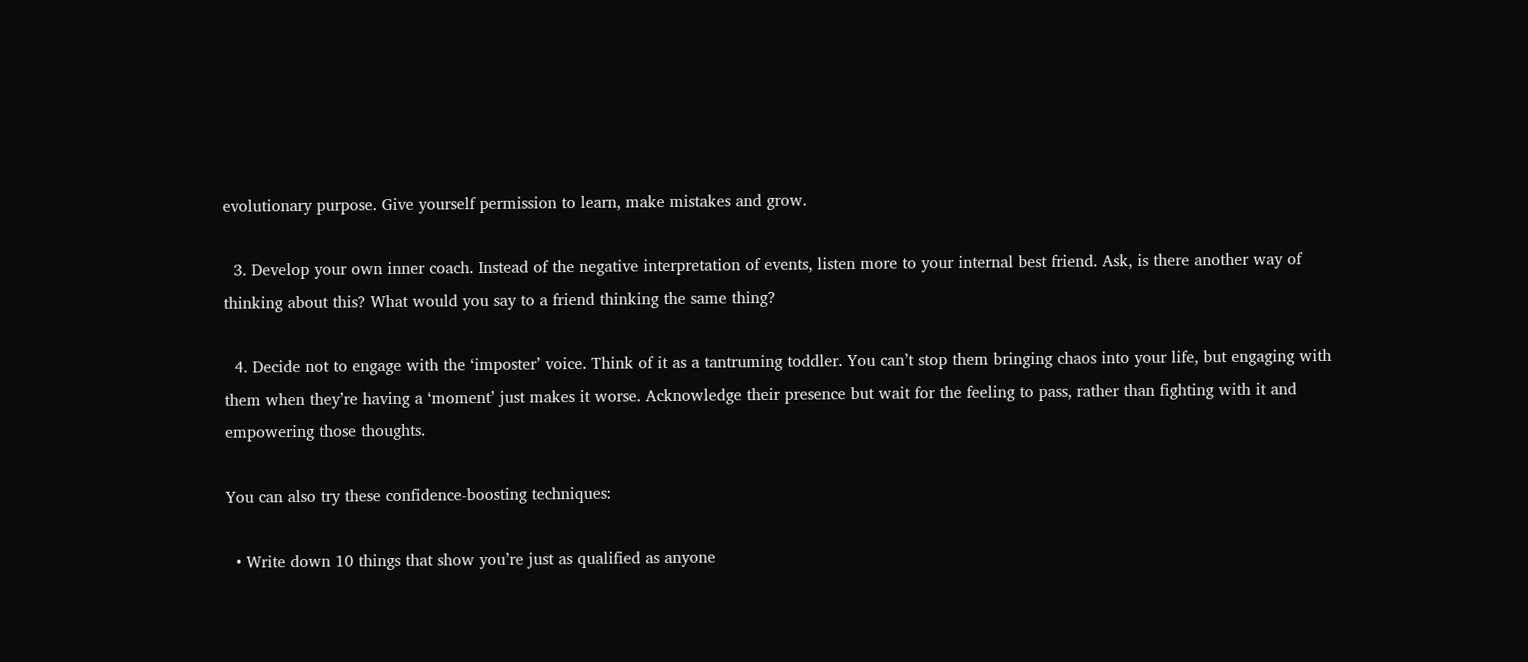evolutionary purpose. Give yourself permission to learn, make mistakes and grow.

  3. Develop your own inner coach. Instead of the negative interpretation of events, listen more to your internal best friend. Ask, is there another way of thinking about this? What would you say to a friend thinking the same thing?

  4. Decide not to engage with the ‘imposter’ voice. Think of it as a tantruming toddler. You can’t stop them bringing chaos into your life, but engaging with them when they’re having a ‘moment’ just makes it worse. Acknowledge their presence but wait for the feeling to pass, rather than fighting with it and empowering those thoughts.

You can also try these confidence-boosting techniques:

  • Write down 10 things that show you’re just as qualified as anyone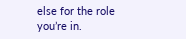else for the role you’re in.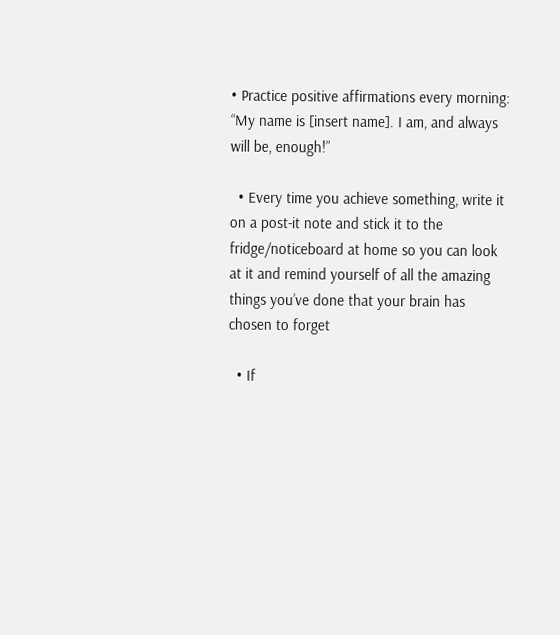• Practice positive affirmations every morning: “My name is [insert name]. I am, and always will be, enough!”

  • Every time you achieve something, write it on a post-it note and stick it to the fridge/noticeboard at home so you can look at it and remind yourself of all the amazing things you’ve done that your brain has chosen to forget

  • If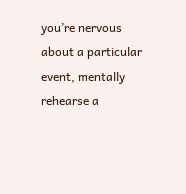you’re nervous about a particular event, mentally rehearse a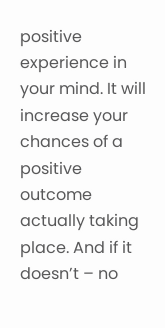positive experience in your mind. It will increase your chances of a positive outcome actually taking place. And if it doesn’t – no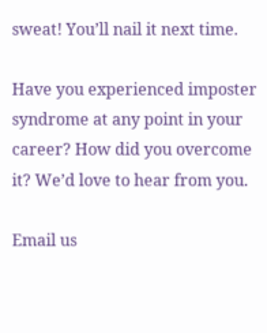sweat! You’ll nail it next time.

Have you experienced imposter syndrome at any point in your career? How did you overcome it? We’d love to hear from you.

Email us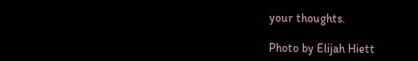your thoughts.

Photo by Elijah Hiett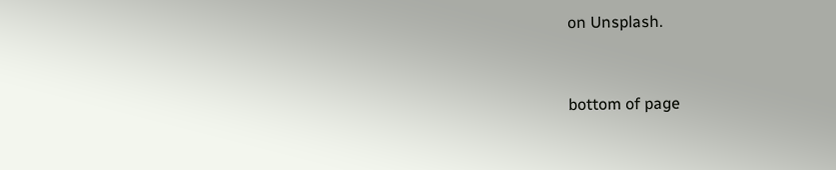on Unsplash.


bottom of page